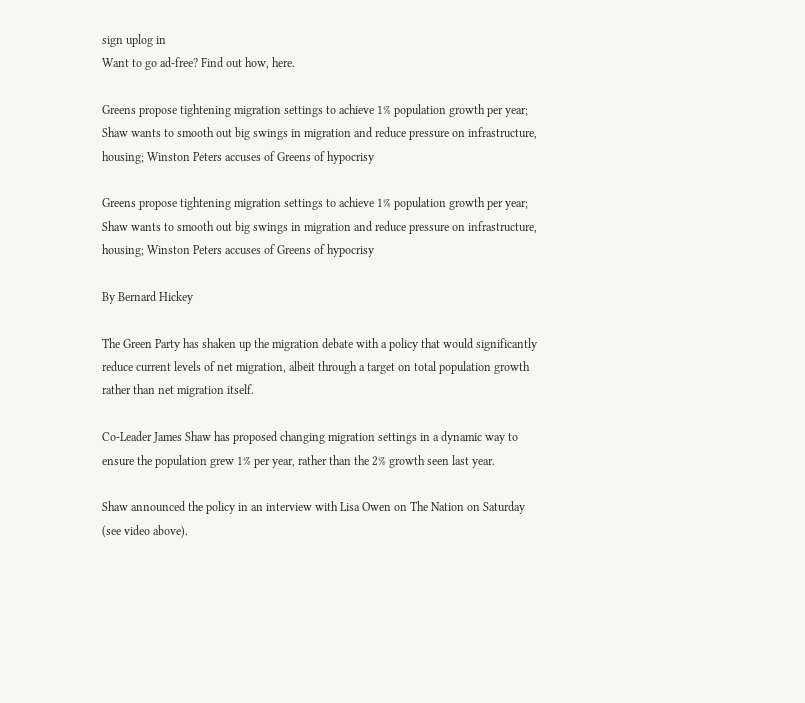sign uplog in
Want to go ad-free? Find out how, here.

Greens propose tightening migration settings to achieve 1% population growth per year; Shaw wants to smooth out big swings in migration and reduce pressure on infrastructure, housing; Winston Peters accuses of Greens of hypocrisy

Greens propose tightening migration settings to achieve 1% population growth per year; Shaw wants to smooth out big swings in migration and reduce pressure on infrastructure, housing; Winston Peters accuses of Greens of hypocrisy

By Bernard Hickey

The Green Party has shaken up the migration debate with a policy that would significantly reduce current levels of net migration, albeit through a target on total population growth rather than net migration itself.

Co-Leader James Shaw has proposed changing migration settings in a dynamic way to ensure the population grew 1% per year, rather than the 2% growth seen last year.

Shaw announced the policy in an interview with Lisa Owen on The Nation on Saturday (see video above).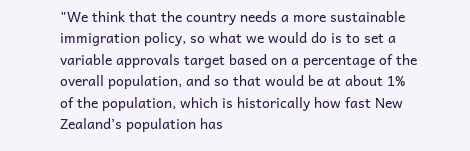"We think that the country needs a more sustainable immigration policy, so what we would do is to set a variable approvals target based on a percentage of the overall population, and so that would be at about 1% of the population, which is historically how fast New Zealand’s population has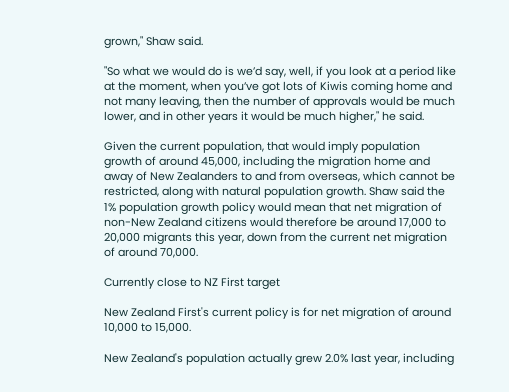grown," Shaw said.

"So what we would do is we’d say, well, if you look at a period like at the moment, when you’ve got lots of Kiwis coming home and not many leaving, then the number of approvals would be much lower, and in other years it would be much higher," he said.

Given the current population, that would imply population growth of around 45,000, including the migration home and away of New Zealanders to and from overseas, which cannot be restricted, along with natural population growth. Shaw said the 1% population growth policy would mean that net migration of non-New Zealand citizens would therefore be around 17,000 to 20,000 migrants this year, down from the current net migration of around 70,000.

Currently close to NZ First target

New Zealand First's current policy is for net migration of around 10,000 to 15,000.

New Zealand's population actually grew 2.0% last year, including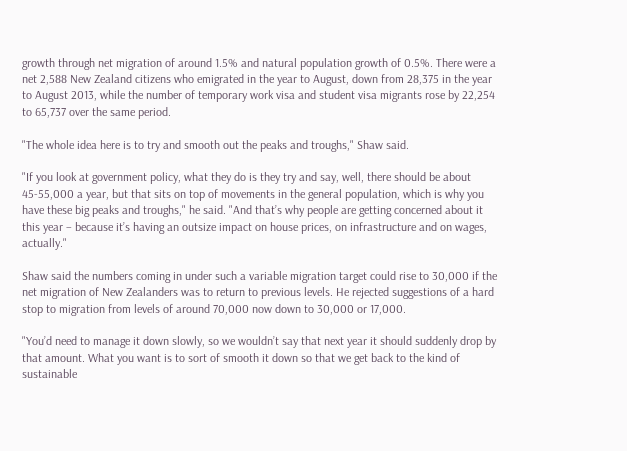growth through net migration of around 1.5% and natural population growth of 0.5%. There were a net 2,588 New Zealand citizens who emigrated in the year to August, down from 28,375 in the year to August 2013, while the number of temporary work visa and student visa migrants rose by 22,254 to 65,737 over the same period.

"The whole idea here is to try and smooth out the peaks and troughs," Shaw said.

"If you look at government policy, what they do is they try and say, well, there should be about 45-55,000 a year, but that sits on top of movements in the general population, which is why you have these big peaks and troughs," he said. "And that’s why people are getting concerned about it this year – because it’s having an outsize impact on house prices, on infrastructure and on wages, actually."

Shaw said the numbers coming in under such a variable migration target could rise to 30,000 if the net migration of New Zealanders was to return to previous levels. He rejected suggestions of a hard stop to migration from levels of around 70,000 now down to 30,000 or 17,000.

"You’d need to manage it down slowly, so we wouldn’t say that next year it should suddenly drop by that amount. What you want is to sort of smooth it down so that we get back to the kind of sustainable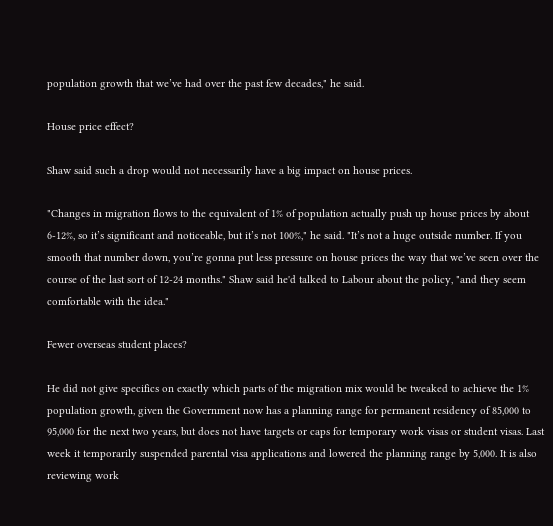population growth that we’ve had over the past few decades," he said.

House price effect?

Shaw said such a drop would not necessarily have a big impact on house prices.

"Changes in migration flows to the equivalent of 1% of population actually push up house prices by about 6-12%, so it’s significant and noticeable, but it’s not 100%," he said. "It’s not a huge outside number. If you smooth that number down, you’re gonna put less pressure on house prices the way that we’ve seen over the course of the last sort of 12-24 months." Shaw said he'd talked to Labour about the policy, "and they seem comfortable with the idea."

Fewer overseas student places?

He did not give specifics on exactly which parts of the migration mix would be tweaked to achieve the 1% population growth, given the Government now has a planning range for permanent residency of 85,000 to 95,000 for the next two years, but does not have targets or caps for temporary work visas or student visas. Last week it temporarily suspended parental visa applications and lowered the planning range by 5,000. It is also reviewing work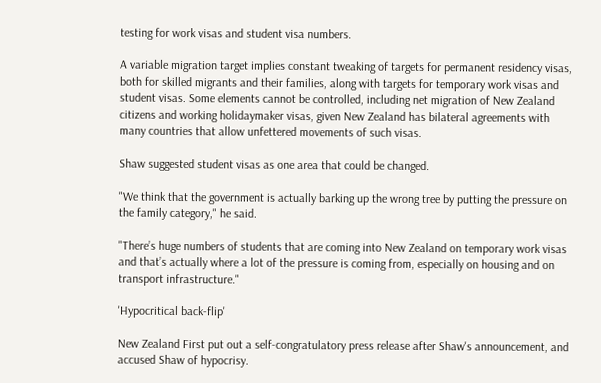testing for work visas and student visa numbers.

A variable migration target implies constant tweaking of targets for permanent residency visas, both for skilled migrants and their families, along with targets for temporary work visas and student visas. Some elements cannot be controlled, including net migration of New Zealand citizens and working holidaymaker visas, given New Zealand has bilateral agreements with many countries that allow unfettered movements of such visas.

Shaw suggested student visas as one area that could be changed.

"We think that the government is actually barking up the wrong tree by putting the pressure on the family category," he said.

"There’s huge numbers of students that are coming into New Zealand on temporary work visas and that’s actually where a lot of the pressure is coming from, especially on housing and on transport infrastructure."

'Hypocritical back-flip'

New Zealand First put out a self-congratulatory press release after Shaw's announcement, and accused Shaw of hypocrisy.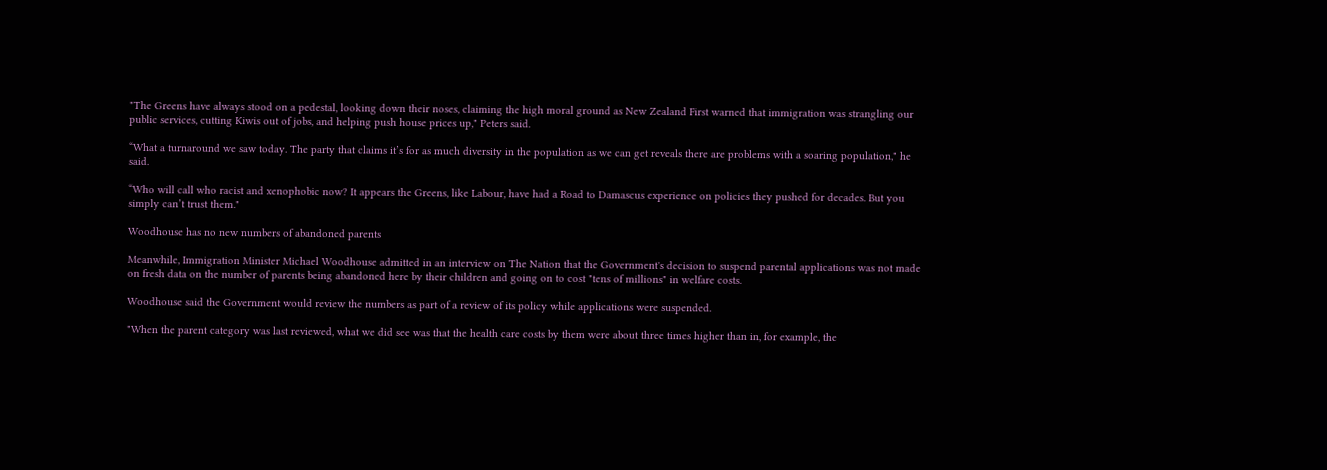"The Greens have always stood on a pedestal, looking down their noses, claiming the high moral ground as New Zealand First warned that immigration was strangling our public services, cutting Kiwis out of jobs, and helping push house prices up," Peters said.

“What a turnaround we saw today. The party that claims it’s for as much diversity in the population as we can get reveals there are problems with a soaring population," he said.

“Who will call who racist and xenophobic now? It appears the Greens, like Labour, have had a Road to Damascus experience on policies they pushed for decades. But you simply can’t trust them."

Woodhouse has no new numbers of abandoned parents

Meanwhile, Immigration Minister Michael Woodhouse admitted in an interview on The Nation that the Government's decision to suspend parental applications was not made on fresh data on the number of parents being abandoned here by their children and going on to cost "tens of millions" in welfare costs.

Woodhouse said the Government would review the numbers as part of a review of its policy while applications were suspended.

"When the parent category was last reviewed, what we did see was that the health care costs by them were about three times higher than in, for example, the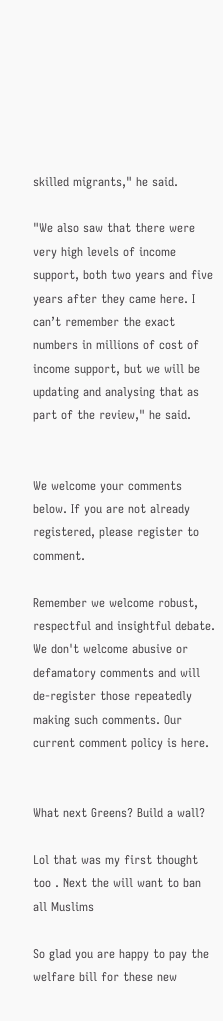skilled migrants," he said.

"We also saw that there were very high levels of income support, both two years and five years after they came here. I can’t remember the exact numbers in millions of cost of income support, but we will be updating and analysing that as part of the review," he said.


We welcome your comments below. If you are not already registered, please register to comment.

Remember we welcome robust, respectful and insightful debate. We don't welcome abusive or defamatory comments and will de-register those repeatedly making such comments. Our current comment policy is here.


What next Greens? Build a wall?

Lol that was my first thought too . Next the will want to ban all Muslims

So glad you are happy to pay the welfare bill for these new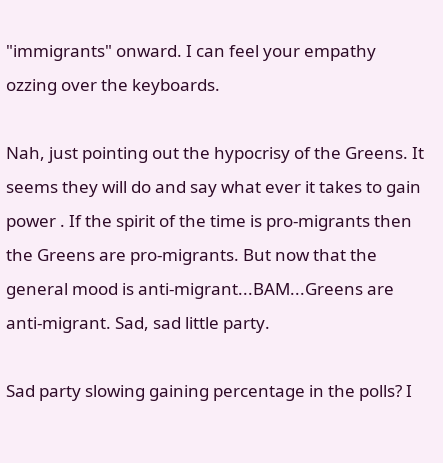"immigrants" onward. I can feel your empathy ozzing over the keyboards.

Nah, just pointing out the hypocrisy of the Greens. It seems they will do and say what ever it takes to gain power . If the spirit of the time is pro-migrants then the Greens are pro-migrants. But now that the general mood is anti-migrant...BAM...Greens are anti-migrant. Sad, sad little party.

Sad party slowing gaining percentage in the polls? I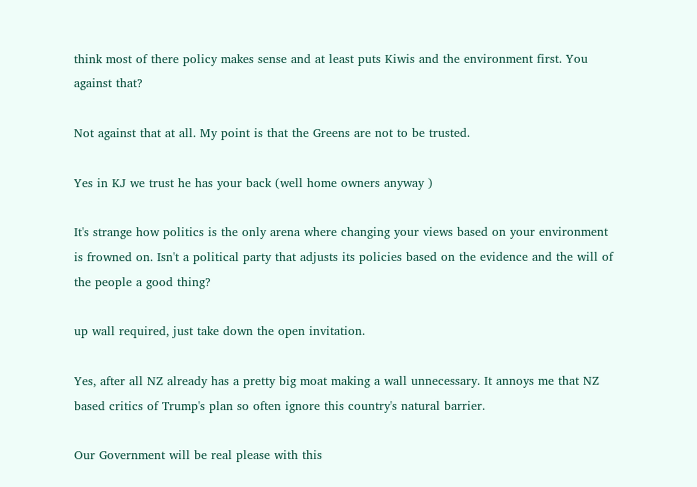think most of there policy makes sense and at least puts Kiwis and the environment first. You against that?

Not against that at all. My point is that the Greens are not to be trusted.

Yes in KJ we trust he has your back (well home owners anyway )

It's strange how politics is the only arena where changing your views based on your environment is frowned on. Isn't a political party that adjusts its policies based on the evidence and the will of the people a good thing?

up wall required, just take down the open invitation.

Yes, after all NZ already has a pretty big moat making a wall unnecessary. It annoys me that NZ based critics of Trump's plan so often ignore this country's natural barrier.

Our Government will be real please with this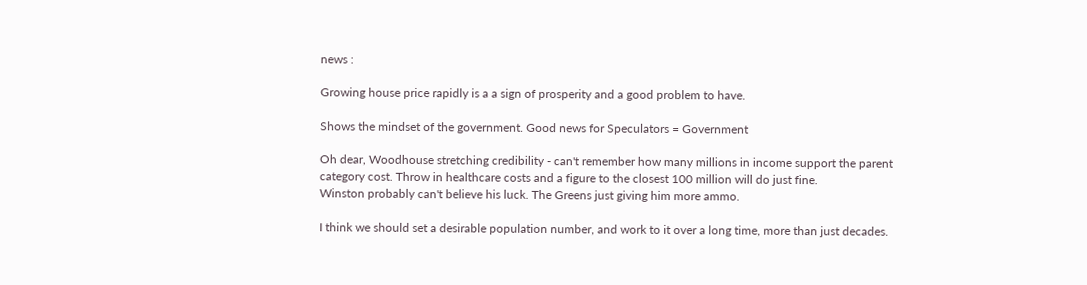news :

Growing house price rapidly is a a sign of prosperity and a good problem to have.

Shows the mindset of the government. Good news for Speculators = Government

Oh dear, Woodhouse stretching credibility - can't remember how many millions in income support the parent category cost. Throw in healthcare costs and a figure to the closest 100 million will do just fine.
Winston probably can't believe his luck. The Greens just giving him more ammo.

I think we should set a desirable population number, and work to it over a long time, more than just decades.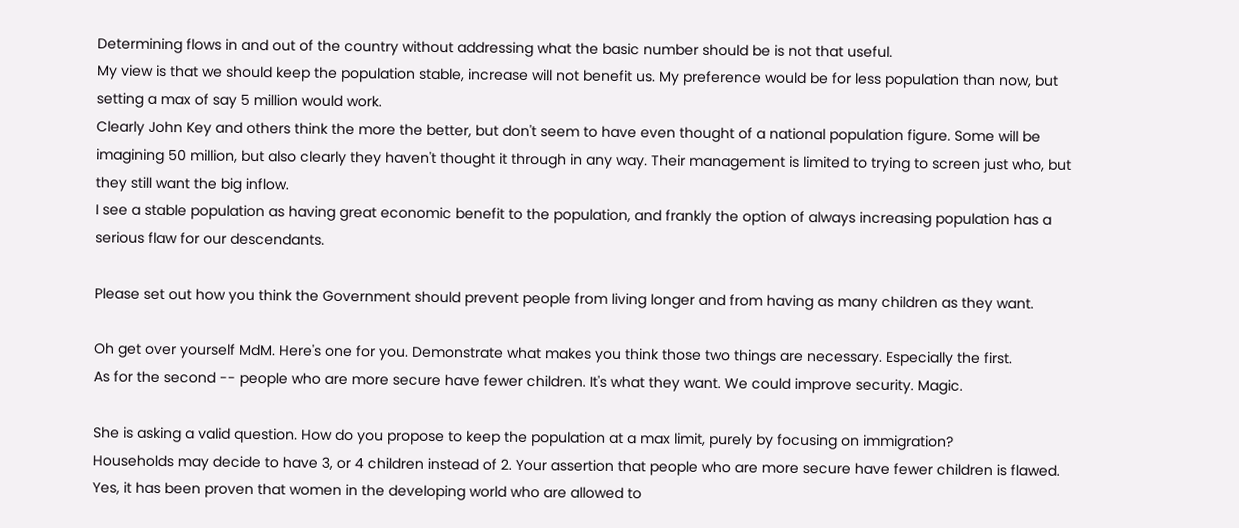Determining flows in and out of the country without addressing what the basic number should be is not that useful.
My view is that we should keep the population stable, increase will not benefit us. My preference would be for less population than now, but setting a max of say 5 million would work.
Clearly John Key and others think the more the better, but don't seem to have even thought of a national population figure. Some will be imagining 50 million, but also clearly they haven't thought it through in any way. Their management is limited to trying to screen just who, but they still want the big inflow.
I see a stable population as having great economic benefit to the population, and frankly the option of always increasing population has a serious flaw for our descendants.

Please set out how you think the Government should prevent people from living longer and from having as many children as they want.

Oh get over yourself MdM. Here's one for you. Demonstrate what makes you think those two things are necessary. Especially the first.
As for the second -- people who are more secure have fewer children. It's what they want. We could improve security. Magic.

She is asking a valid question. How do you propose to keep the population at a max limit, purely by focusing on immigration?
Households may decide to have 3, or 4 children instead of 2. Your assertion that people who are more secure have fewer children is flawed. Yes, it has been proven that women in the developing world who are allowed to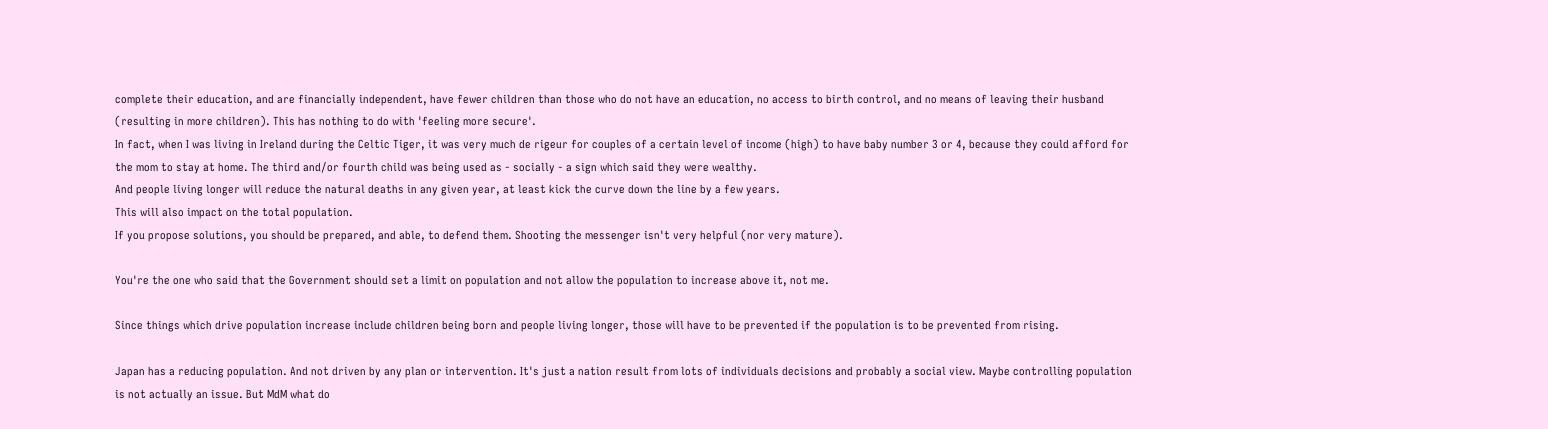complete their education, and are financially independent, have fewer children than those who do not have an education, no access to birth control, and no means of leaving their husband (resulting in more children). This has nothing to do with 'feeling more secure'.
In fact, when I was living in Ireland during the Celtic Tiger, it was very much de rigeur for couples of a certain level of income (high) to have baby number 3 or 4, because they could afford for the mom to stay at home. The third and/or fourth child was being used as - socially - a sign which said they were wealthy.
And people living longer will reduce the natural deaths in any given year, at least kick the curve down the line by a few years.
This will also impact on the total population.
If you propose solutions, you should be prepared, and able, to defend them. Shooting the messenger isn't very helpful (nor very mature).

You're the one who said that the Government should set a limit on population and not allow the population to increase above it, not me.

Since things which drive population increase include children being born and people living longer, those will have to be prevented if the population is to be prevented from rising.

Japan has a reducing population. And not driven by any plan or intervention. It's just a nation result from lots of individuals decisions and probably a social view. Maybe controlling population is not actually an issue. But MdM what do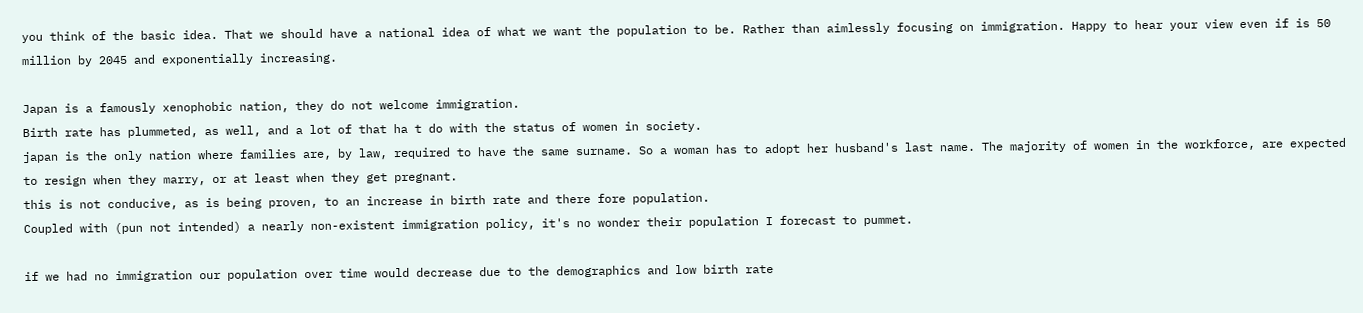you think of the basic idea. That we should have a national idea of what we want the population to be. Rather than aimlessly focusing on immigration. Happy to hear your view even if is 50 million by 2045 and exponentially increasing.

Japan is a famously xenophobic nation, they do not welcome immigration.
Birth rate has plummeted, as well, and a lot of that ha t do with the status of women in society.
japan is the only nation where families are, by law, required to have the same surname. So a woman has to adopt her husband's last name. The majority of women in the workforce, are expected to resign when they marry, or at least when they get pregnant.
this is not conducive, as is being proven, to an increase in birth rate and there fore population.
Coupled with (pun not intended) a nearly non-existent immigration policy, it's no wonder their population I forecast to pummet.

if we had no immigration our population over time would decrease due to the demographics and low birth rate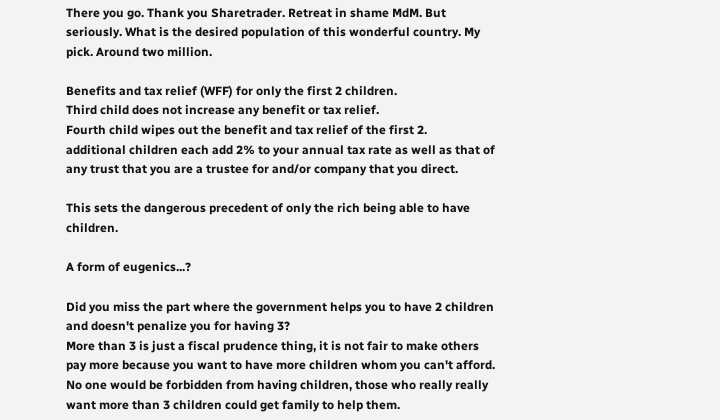There you go. Thank you Sharetrader. Retreat in shame MdM. But seriously. What is the desired population of this wonderful country. My pick. Around two million.

Benefits and tax relief (WFF) for only the first 2 children.
Third child does not increase any benefit or tax relief.
Fourth child wipes out the benefit and tax relief of the first 2.
additional children each add 2% to your annual tax rate as well as that of any trust that you are a trustee for and/or company that you direct.

This sets the dangerous precedent of only the rich being able to have children.

A form of eugenics...?

Did you miss the part where the government helps you to have 2 children and doesn't penalize you for having 3?
More than 3 is just a fiscal prudence thing, it is not fair to make others pay more because you want to have more children whom you can't afford. No one would be forbidden from having children, those who really really want more than 3 children could get family to help them.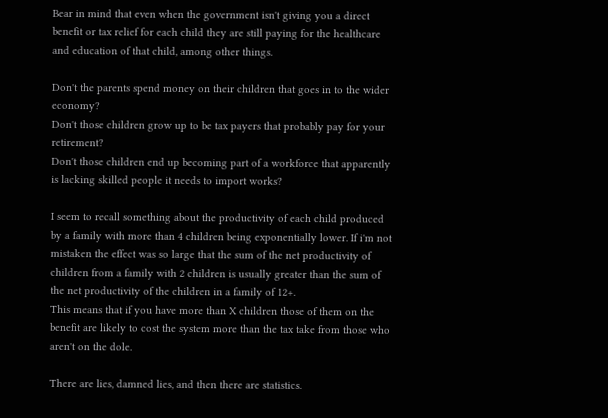Bear in mind that even when the government isn't giving you a direct benefit or tax relief for each child they are still paying for the healthcare and education of that child, among other things.

Don't the parents spend money on their children that goes in to the wider economy?
Don't those children grow up to be tax payers that probably pay for your retirement?
Don't those children end up becoming part of a workforce that apparently is lacking skilled people it needs to import works?

I seem to recall something about the productivity of each child produced by a family with more than 4 children being exponentially lower. If i'm not mistaken the effect was so large that the sum of the net productivity of children from a family with 2 children is usually greater than the sum of the net productivity of the children in a family of 12+.
This means that if you have more than X children those of them on the benefit are likely to cost the system more than the tax take from those who aren't on the dole.

There are lies, damned lies, and then there are statistics.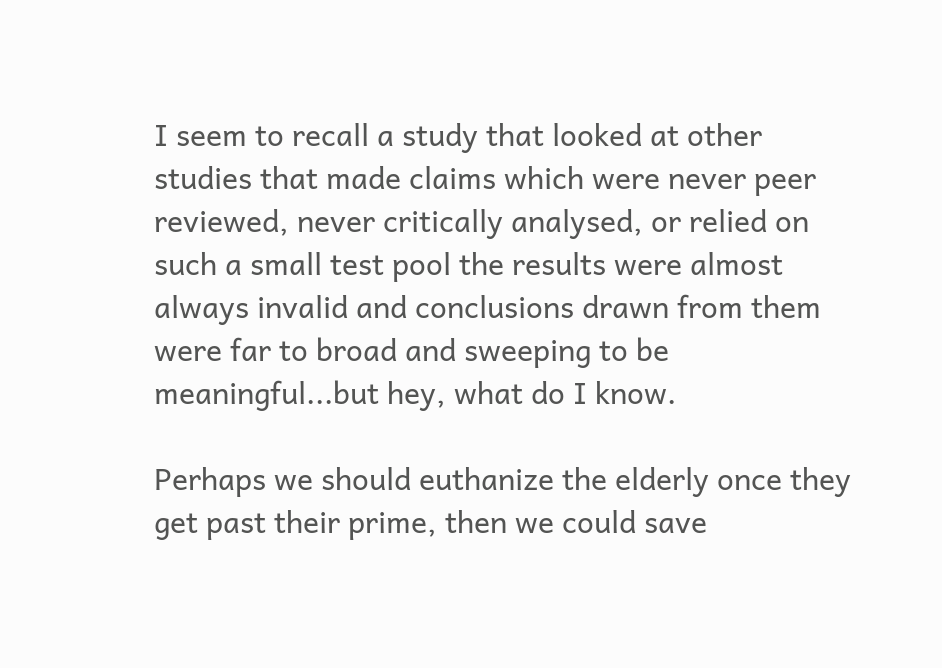I seem to recall a study that looked at other studies that made claims which were never peer reviewed, never critically analysed, or relied on such a small test pool the results were almost always invalid and conclusions drawn from them were far to broad and sweeping to be meaningful...but hey, what do I know.

Perhaps we should euthanize the elderly once they get past their prime, then we could save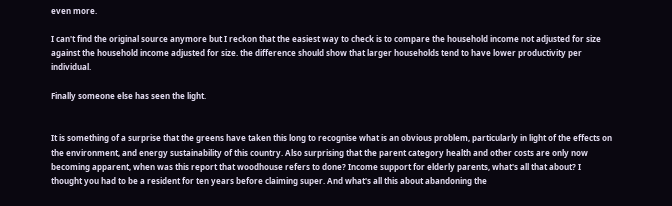even more.

I can't find the original source anymore but I reckon that the easiest way to check is to compare the household income not adjusted for size against the household income adjusted for size. the difference should show that larger households tend to have lower productivity per individual.

Finally someone else has seen the light.


It is something of a surprise that the greens have taken this long to recognise what is an obvious problem, particularly in light of the effects on the environment, and energy sustainability of this country. Also surprising that the parent category health and other costs are only now becoming apparent, when was this report that woodhouse refers to done? Income support for elderly parents, what's all that about? I thought you had to be a resident for ten years before claiming super. And what's all this about abandoning the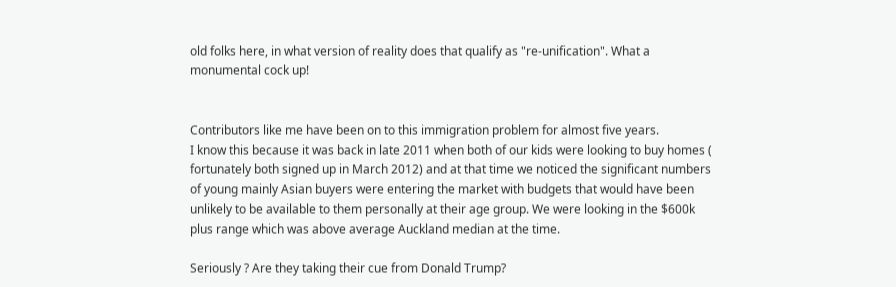old folks here, in what version of reality does that qualify as "re-unification". What a monumental cock up!


Contributors like me have been on to this immigration problem for almost five years.
I know this because it was back in late 2011 when both of our kids were looking to buy homes ( fortunately both signed up in March 2012) and at that time we noticed the significant numbers of young mainly Asian buyers were entering the market with budgets that would have been unlikely to be available to them personally at their age group. We were looking in the $600k plus range which was above average Auckland median at the time.

Seriously ? Are they taking their cue from Donald Trump?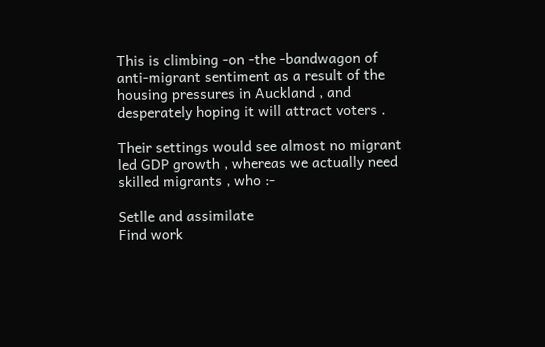This is climbing -on -the -bandwagon of anti-migrant sentiment as a result of the housing pressures in Auckland , and desperately hoping it will attract voters .

Their settings would see almost no migrant led GDP growth , whereas we actually need skilled migrants , who :-

Setlle and assimilate
Find work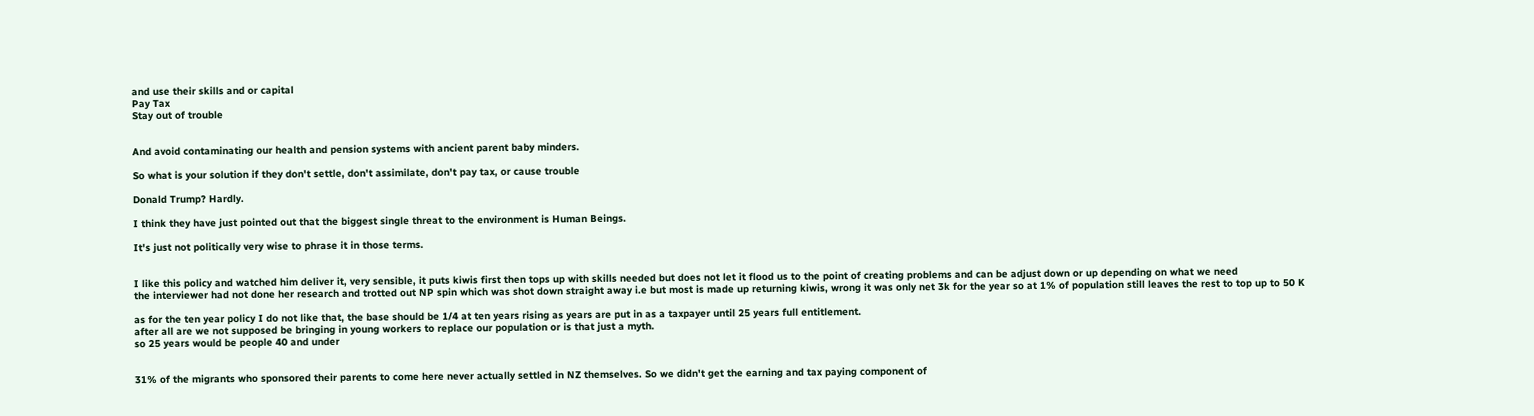and use their skills and or capital
Pay Tax
Stay out of trouble


And avoid contaminating our health and pension systems with ancient parent baby minders.

So what is your solution if they don't settle, don't assimilate, don't pay tax, or cause trouble

Donald Trump? Hardly.

I think they have just pointed out that the biggest single threat to the environment is Human Beings.

It's just not politically very wise to phrase it in those terms.


I like this policy and watched him deliver it, very sensible, it puts kiwis first then tops up with skills needed but does not let it flood us to the point of creating problems and can be adjust down or up depending on what we need
the interviewer had not done her research and trotted out NP spin which was shot down straight away i.e but most is made up returning kiwis, wrong it was only net 3k for the year so at 1% of population still leaves the rest to top up to 50 K

as for the ten year policy I do not like that, the base should be 1/4 at ten years rising as years are put in as a taxpayer until 25 years full entitlement.
after all are we not supposed be bringing in young workers to replace our population or is that just a myth.
so 25 years would be people 40 and under


31% of the migrants who sponsored their parents to come here never actually settled in NZ themselves. So we didn't get the earning and tax paying component of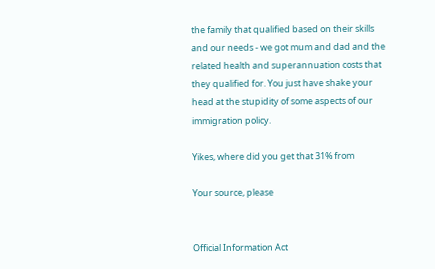the family that qualified based on their skills and our needs - we got mum and dad and the related health and superannuation costs that they qualified for. You just have shake your head at the stupidity of some aspects of our immigration policy.

Yikes, where did you get that 31% from

Your source, please


Official Information Act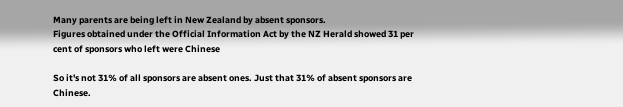Many parents are being left in New Zealand by absent sponsors.
Figures obtained under the Official Information Act by the NZ Herald showed 31 per cent of sponsors who left were Chinese

So it's not 31% of all sponsors are absent ones. Just that 31% of absent sponsors are Chinese.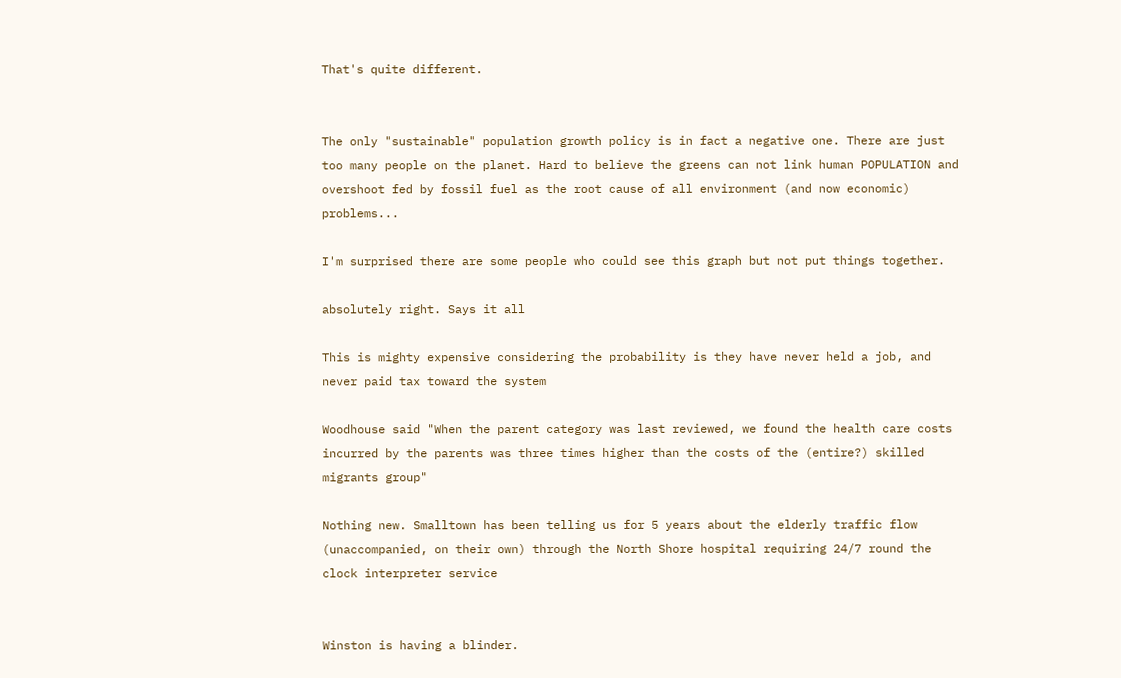That's quite different.


The only "sustainable" population growth policy is in fact a negative one. There are just too many people on the planet. Hard to believe the greens can not link human POPULATION and overshoot fed by fossil fuel as the root cause of all environment (and now economic) problems...

I'm surprised there are some people who could see this graph but not put things together.

absolutely right. Says it all

This is mighty expensive considering the probability is they have never held a job, and never paid tax toward the system

Woodhouse said "When the parent category was last reviewed, we found the health care costs incurred by the parents was three times higher than the costs of the (entire?) skilled migrants group"

Nothing new. Smalltown has been telling us for 5 years about the elderly traffic flow (unaccompanied, on their own) through the North Shore hospital requiring 24/7 round the clock interpreter service


Winston is having a blinder.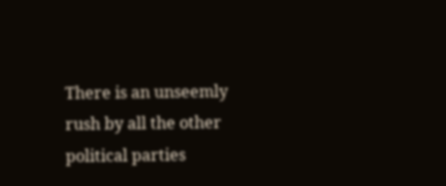There is an unseemly rush by all the other political parties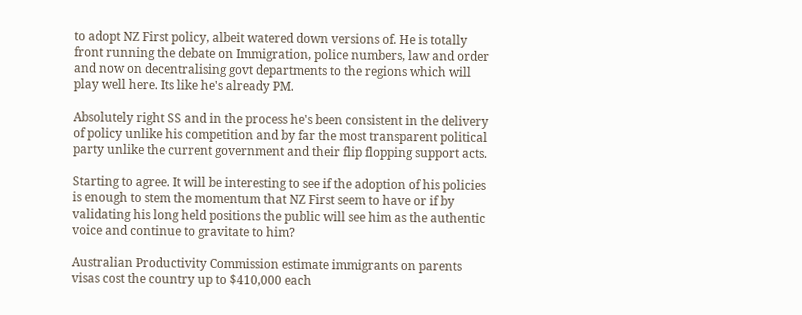to adopt NZ First policy, albeit watered down versions of. He is totally front running the debate on Immigration, police numbers, law and order and now on decentralising govt departments to the regions which will play well here. Its like he's already PM.

Absolutely right SS and in the process he's been consistent in the delivery of policy unlike his competition and by far the most transparent political party unlike the current government and their flip flopping support acts.

Starting to agree. It will be interesting to see if the adoption of his policies is enough to stem the momentum that NZ First seem to have or if by validating his long held positions the public will see him as the authentic voice and continue to gravitate to him?

Australian Productivity Commission estimate immigrants on parents visas cost the country up to $410,000 each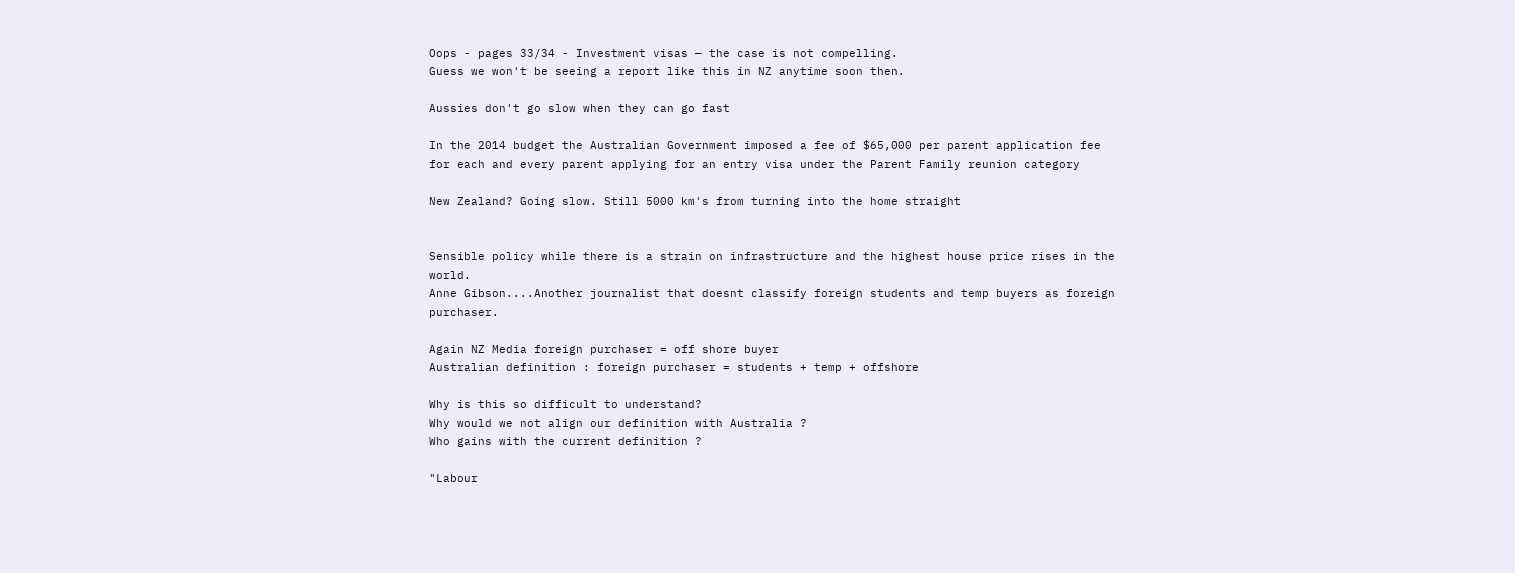Oops - pages 33/34 - Investment visas — the case is not compelling.
Guess we won't be seeing a report like this in NZ anytime soon then.

Aussies don't go slow when they can go fast

In the 2014 budget the Australian Government imposed a fee of $65,000 per parent application fee for each and every parent applying for an entry visa under the Parent Family reunion category

New Zealand? Going slow. Still 5000 km's from turning into the home straight


Sensible policy while there is a strain on infrastructure and the highest house price rises in the world.
Anne Gibson....Another journalist that doesnt classify foreign students and temp buyers as foreign purchaser.

Again NZ Media foreign purchaser = off shore buyer
Australian definition : foreign purchaser = students + temp + offshore

Why is this so difficult to understand?
Why would we not align our definition with Australia ?
Who gains with the current definition ?

"Labour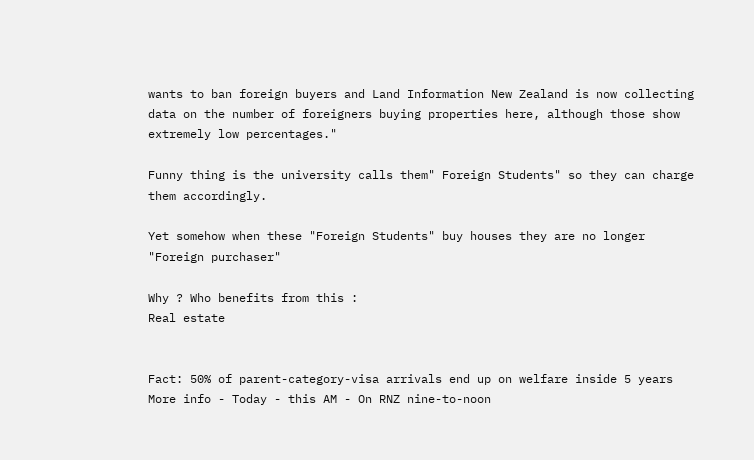wants to ban foreign buyers and Land Information New Zealand is now collecting data on the number of foreigners buying properties here, although those show extremely low percentages."

Funny thing is the university calls them" Foreign Students" so they can charge them accordingly.

Yet somehow when these "Foreign Students" buy houses they are no longer "Foreign purchaser"

Why ? Who benefits from this :
Real estate


Fact: 50% of parent-category-visa arrivals end up on welfare inside 5 years
More info - Today - this AM - On RNZ nine-to-noon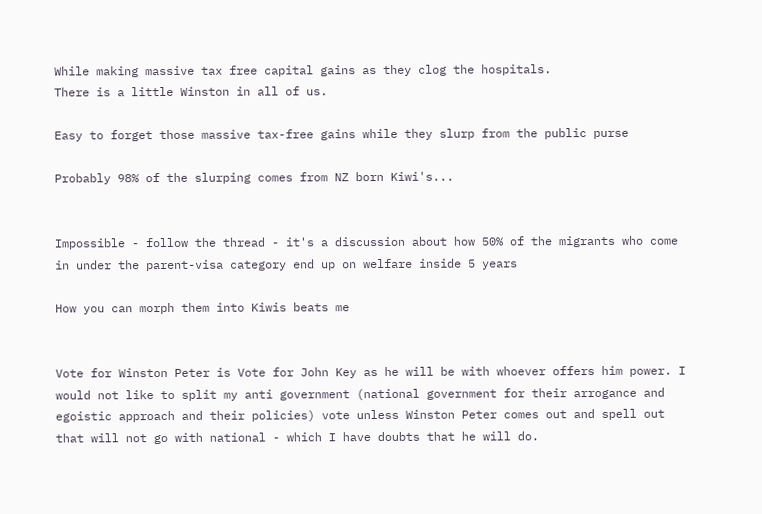While making massive tax free capital gains as they clog the hospitals.
There is a little Winston in all of us.

Easy to forget those massive tax-free gains while they slurp from the public purse

Probably 98% of the slurping comes from NZ born Kiwi's...


Impossible - follow the thread - it's a discussion about how 50% of the migrants who come in under the parent-visa category end up on welfare inside 5 years

How you can morph them into Kiwis beats me


Vote for Winston Peter is Vote for John Key as he will be with whoever offers him power. I would not like to split my anti government (national government for their arrogance and egoistic approach and their policies) vote unless Winston Peter comes out and spell out that will not go with national - which I have doubts that he will do.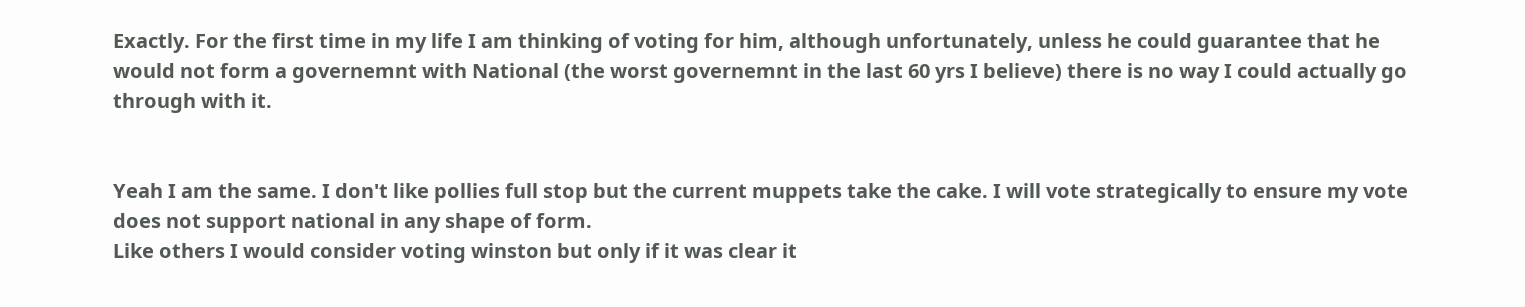Exactly. For the first time in my life I am thinking of voting for him, although unfortunately, unless he could guarantee that he would not form a governemnt with National (the worst governemnt in the last 60 yrs I believe) there is no way I could actually go through with it.


Yeah I am the same. I don't like pollies full stop but the current muppets take the cake. I will vote strategically to ensure my vote does not support national in any shape of form.
Like others I would consider voting winston but only if it was clear it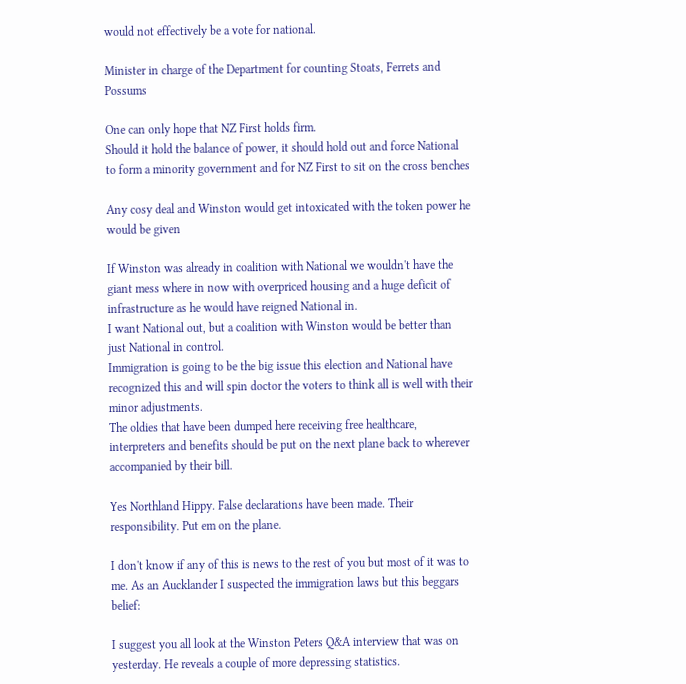would not effectively be a vote for national.

Minister in charge of the Department for counting Stoats, Ferrets and Possums

One can only hope that NZ First holds firm.
Should it hold the balance of power, it should hold out and force National to form a minority government and for NZ First to sit on the cross benches

Any cosy deal and Winston would get intoxicated with the token power he would be given

If Winston was already in coalition with National we wouldn't have the giant mess where in now with overpriced housing and a huge deficit of infrastructure as he would have reigned National in.
I want National out, but a coalition with Winston would be better than just National in control.
Immigration is going to be the big issue this election and National have recognized this and will spin doctor the voters to think all is well with their minor adjustments.
The oldies that have been dumped here receiving free healthcare, interpreters and benefits should be put on the next plane back to wherever accompanied by their bill.

Yes Northland Hippy. False declarations have been made. Their responsibility. Put em on the plane.

I don't know if any of this is news to the rest of you but most of it was to me. As an Aucklander I suspected the immigration laws but this beggars belief:

I suggest you all look at the Winston Peters Q&A interview that was on yesterday. He reveals a couple of more depressing statistics.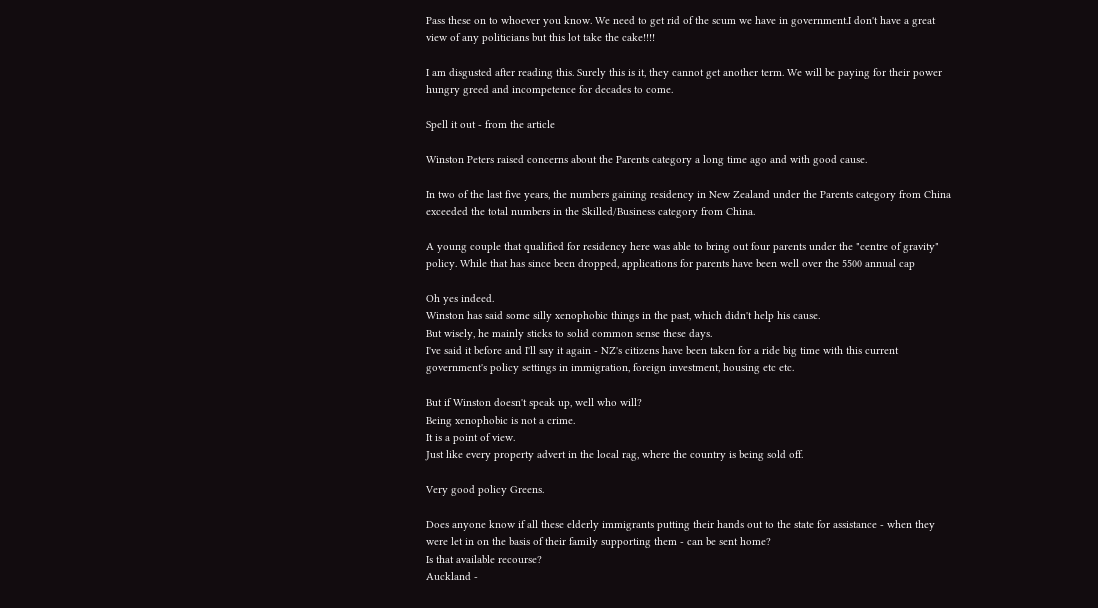Pass these on to whoever you know. We need to get rid of the scum we have in government.I don't have a great view of any politicians but this lot take the cake!!!!

I am disgusted after reading this. Surely this is it, they cannot get another term. We will be paying for their power hungry greed and incompetence for decades to come.

Spell it out - from the article

Winston Peters raised concerns about the Parents category a long time ago and with good cause.

In two of the last five years, the numbers gaining residency in New Zealand under the Parents category from China exceeded the total numbers in the Skilled/Business category from China.

A young couple that qualified for residency here was able to bring out four parents under the "centre of gravity" policy. While that has since been dropped, applications for parents have been well over the 5500 annual cap

Oh yes indeed.
Winston has said some silly xenophobic things in the past, which didn't help his cause.
But wisely, he mainly sticks to solid common sense these days.
I've said it before and I'll say it again - NZ's citizens have been taken for a ride big time with this current government's policy settings in immigration, foreign investment, housing etc etc.

But if Winston doesn't speak up, well who will?
Being xenophobic is not a crime.
It is a point of view.
Just like every property advert in the local rag, where the country is being sold off.

Very good policy Greens.

Does anyone know if all these elderly immigrants putting their hands out to the state for assistance - when they were let in on the basis of their family supporting them - can be sent home?
Is that available recourse?
Auckland -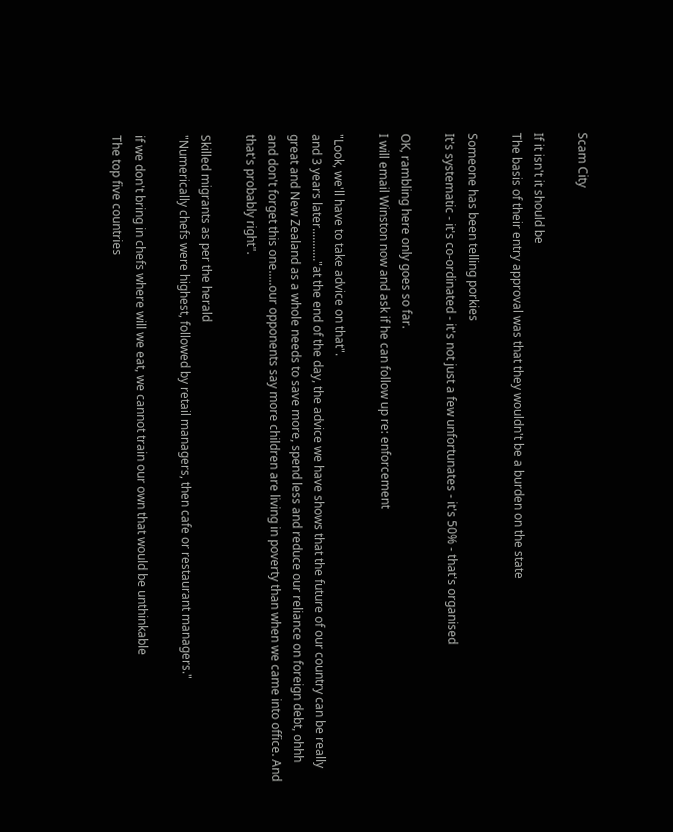Scam City

If it isn't it should be
The basis of their entry approval was that they wouldn't be a burden on the state

Someone has been telling porkies
It's systematic - it's co-ordinated - it's not just a few unfortunates - it's 50% - that's organised

OK, rambling here only goes so far.
I will email Winston now and ask if he can follow up re: enforcement

"Look, we'll have to take advice on that".
and 3 years later..........."at the end of the day, the advice we have shows that the future of our country can be really great and New Zealand as a whole needs to save more, spend less and reduce our reliance on foreign debt, ohhh and don't forget this one.....our opponents say more children are living in poverty than when we came into office. And that's probably right".

Skilled migrants as per the herald
"Numerically chefs were highest, followed by retail managers, then cafe or restaurant managers."

if we don't bring in chefs where will we eat, we cannot train our own that would be unthinkable
The top five countries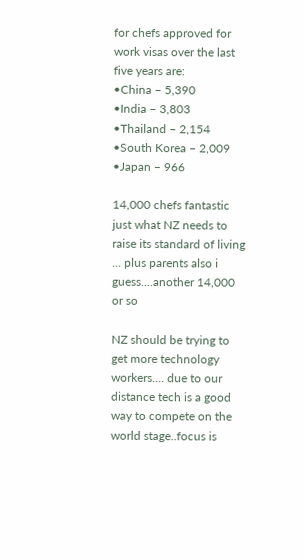for chefs approved for work visas over the last five years are:
•China – 5,390
•India – 3,803
•Thailand – 2,154
•South Korea – 2,009
•Japan – 966

14,000 chefs fantastic just what NZ needs to raise its standard of living ... plus parents also i guess....another 14,000 or so

NZ should be trying to get more technology workers.... due to our distance tech is a good way to compete on the world stage..focus is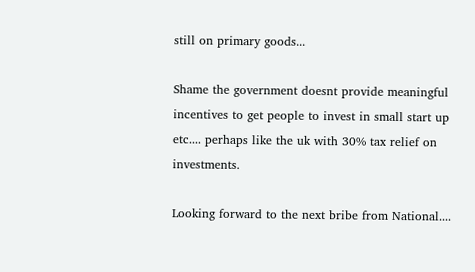still on primary goods...

Shame the government doesnt provide meaningful incentives to get people to invest in small start up etc.... perhaps like the uk with 30% tax relief on investments.

Looking forward to the next bribe from National....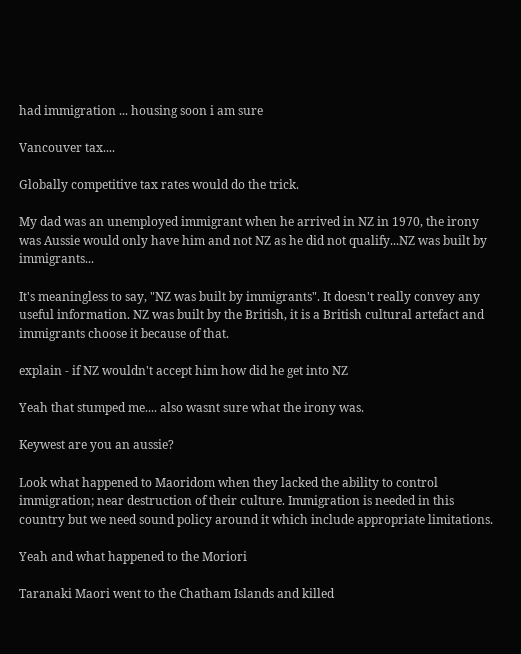had immigration ... housing soon i am sure

Vancouver tax....

Globally competitive tax rates would do the trick.

My dad was an unemployed immigrant when he arrived in NZ in 1970, the irony was Aussie would only have him and not NZ as he did not qualify...NZ was built by immigrants...

It's meaningless to say, "NZ was built by immigrants". It doesn't really convey any useful information. NZ was built by the British, it is a British cultural artefact and immigrants choose it because of that.

explain - if NZ wouldn't accept him how did he get into NZ

Yeah that stumped me.... also wasnt sure what the irony was.

Keywest are you an aussie?

Look what happened to Maoridom when they lacked the ability to control immigration; near destruction of their culture. Immigration is needed in this country but we need sound policy around it which include appropriate limitations.

Yeah and what happened to the Moriori

Taranaki Maori went to the Chatham Islands and killed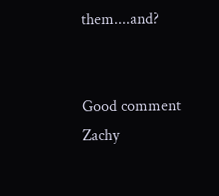them....and?


Good comment Zachy